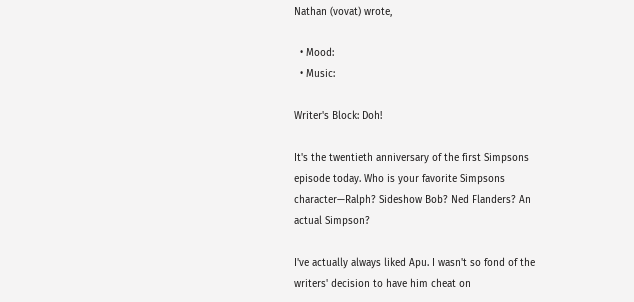Nathan (vovat) wrote,

  • Mood:
  • Music:

Writer's Block: Doh!

It's the twentieth anniversary of the first Simpsons episode today. Who is your favorite Simpsons character—Ralph? Sideshow Bob? Ned Flanders? An actual Simpson?

I've actually always liked Apu. I wasn't so fond of the writers' decision to have him cheat on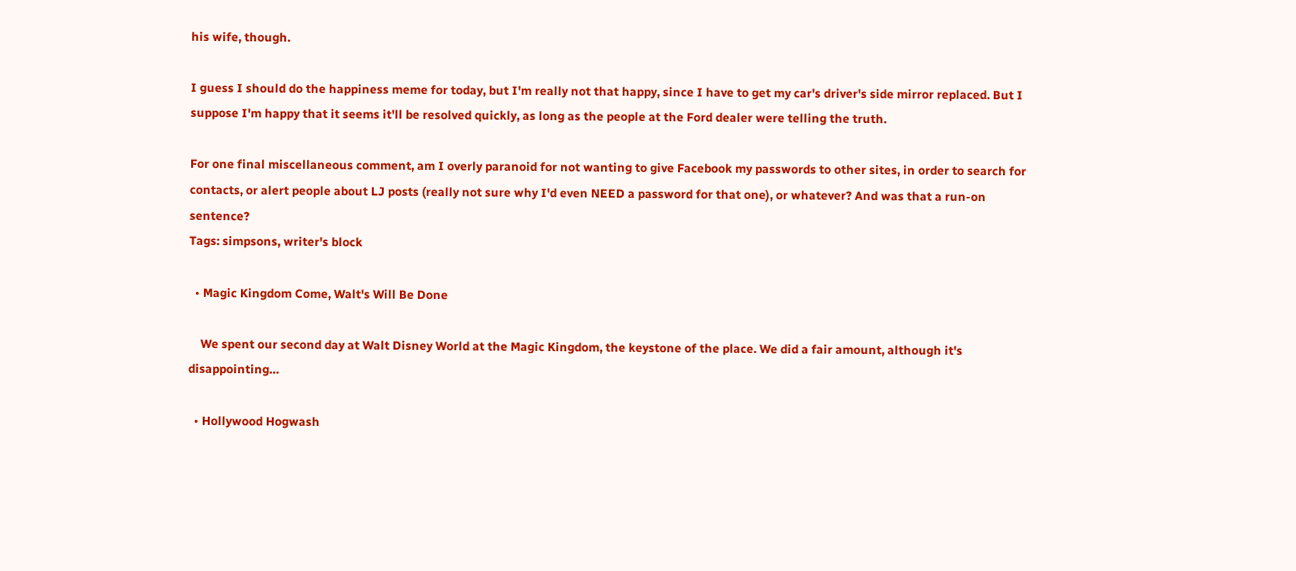his wife, though.

I guess I should do the happiness meme for today, but I'm really not that happy, since I have to get my car's driver's side mirror replaced. But I suppose I'm happy that it seems it'll be resolved quickly, as long as the people at the Ford dealer were telling the truth.

For one final miscellaneous comment, am I overly paranoid for not wanting to give Facebook my passwords to other sites, in order to search for contacts, or alert people about LJ posts (really not sure why I'd even NEED a password for that one), or whatever? And was that a run-on sentence?
Tags: simpsons, writer's block

  • Magic Kingdom Come, Walt's Will Be Done

    We spent our second day at Walt Disney World at the Magic Kingdom, the keystone of the place. We did a fair amount, although it's disappointing…

  • Hollywood Hogwash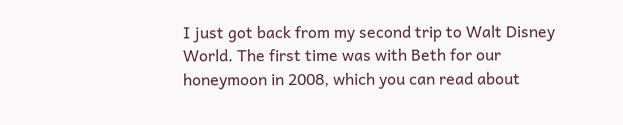I just got back from my second trip to Walt Disney World. The first time was with Beth for our honeymoon in 2008, which you can read about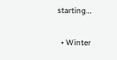starting…

  • Winter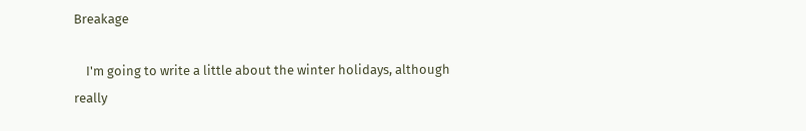Breakage

    I'm going to write a little about the winter holidays, although really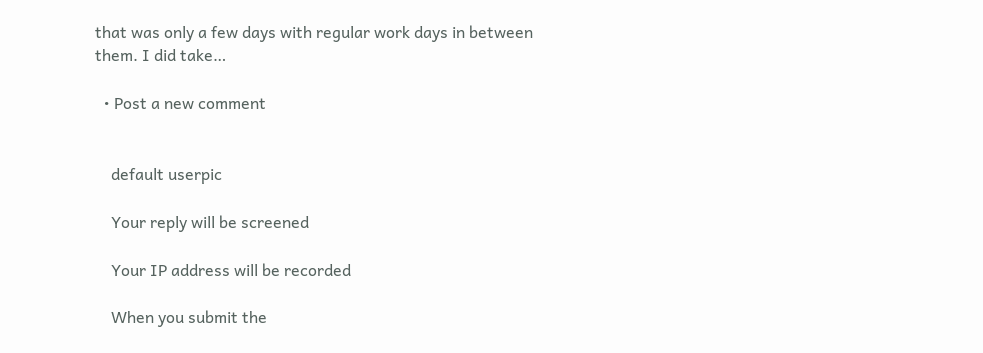that was only a few days with regular work days in between them. I did take…

  • Post a new comment


    default userpic

    Your reply will be screened

    Your IP address will be recorded

    When you submit the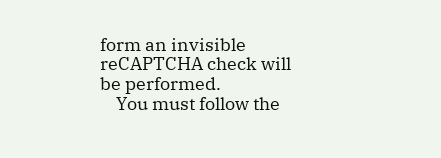form an invisible reCAPTCHA check will be performed.
    You must follow the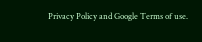Privacy Policy and Google Terms of use.